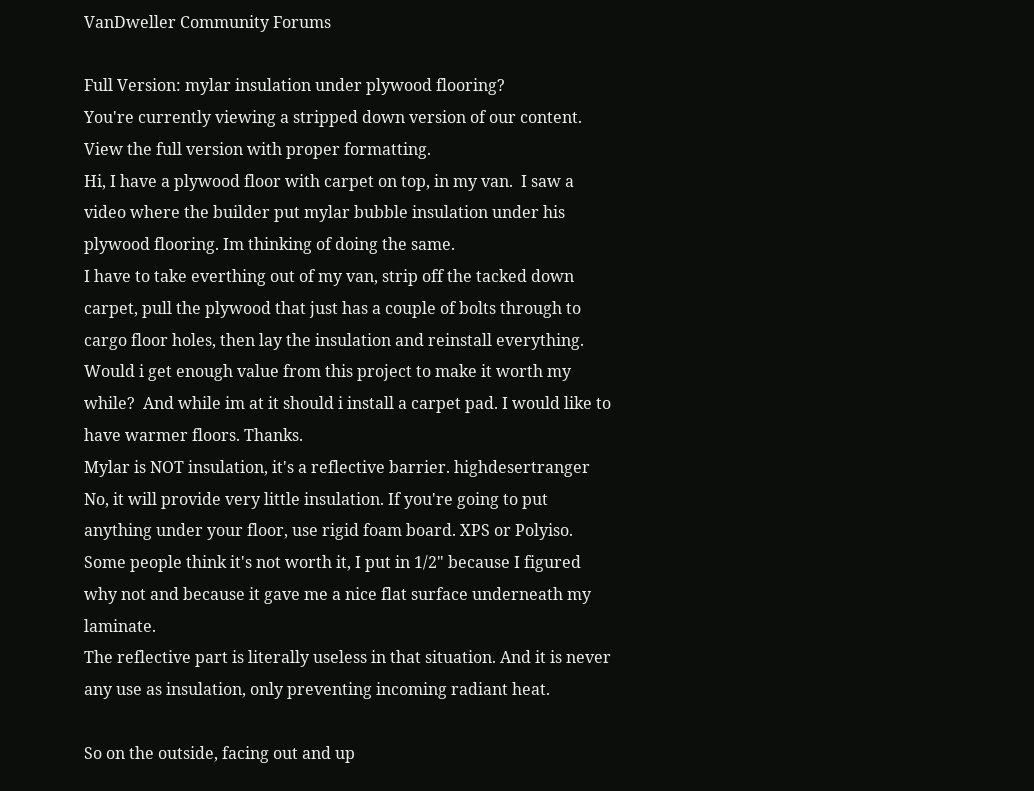VanDweller Community Forums

Full Version: mylar insulation under plywood flooring?
You're currently viewing a stripped down version of our content. View the full version with proper formatting.
Hi, I have a plywood floor with carpet on top, in my van.  I saw a video where the builder put mylar bubble insulation under his plywood flooring. Im thinking of doing the same.
I have to take everthing out of my van, strip off the tacked down carpet, pull the plywood that just has a couple of bolts through to cargo floor holes, then lay the insulation and reinstall everything.
Would i get enough value from this project to make it worth my while?  And while im at it should i install a carpet pad. I would like to have warmer floors. Thanks.
Mylar is NOT insulation, it's a reflective barrier. highdesertranger
No, it will provide very little insulation. If you're going to put anything under your floor, use rigid foam board. XPS or Polyiso. Some people think it's not worth it, I put in 1/2" because I figured why not and because it gave me a nice flat surface underneath my laminate.
The reflective part is literally useless in that situation. And it is never any use as insulation, only preventing incoming radiant heat.

So on the outside, facing out and up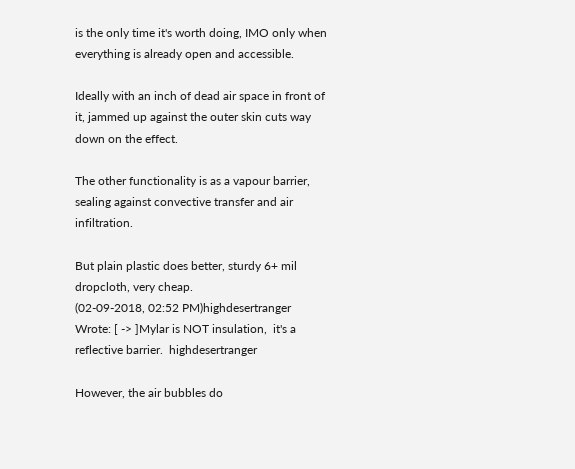is the only time it's worth doing, IMO only when everything is already open and accessible.

Ideally with an inch of dead air space in front of it, jammed up against the outer skin cuts way down on the effect.

The other functionality is as a vapour barrier, sealing against convective transfer and air infiltration.

But plain plastic does better, sturdy 6+ mil dropcloth, very cheap.
(02-09-2018, 02:52 PM)highdesertranger Wrote: [ -> ]Mylar is NOT insulation,  it's a reflective barrier.  highdesertranger

However, the air bubbles do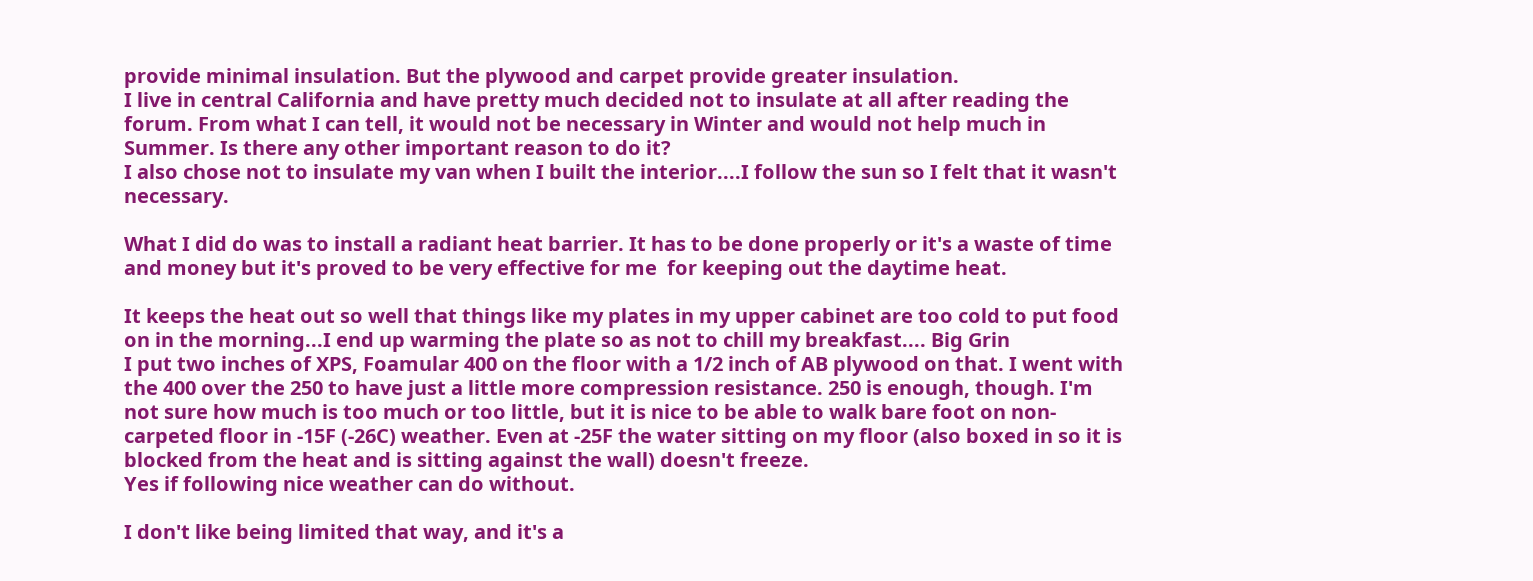provide minimal insulation. But the plywood and carpet provide greater insulation.
I live in central California and have pretty much decided not to insulate at all after reading the forum. From what I can tell, it would not be necessary in Winter and would not help much in Summer. Is there any other important reason to do it?
I also chose not to insulate my van when I built the interior....I follow the sun so I felt that it wasn't necessary.

What I did do was to install a radiant heat barrier. It has to be done properly or it's a waste of time and money but it's proved to be very effective for me  for keeping out the daytime heat.

It keeps the heat out so well that things like my plates in my upper cabinet are too cold to put food on in the morning...I end up warming the plate so as not to chill my breakfast.... Big Grin
I put two inches of XPS, Foamular 400 on the floor with a 1/2 inch of AB plywood on that. I went with the 400 over the 250 to have just a little more compression resistance. 250 is enough, though. I'm not sure how much is too much or too little, but it is nice to be able to walk bare foot on non-carpeted floor in -15F (-26C) weather. Even at -25F the water sitting on my floor (also boxed in so it is blocked from the heat and is sitting against the wall) doesn't freeze.
Yes if following nice weather can do without.

I don't like being limited that way, and it's a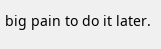big pain to do it later.